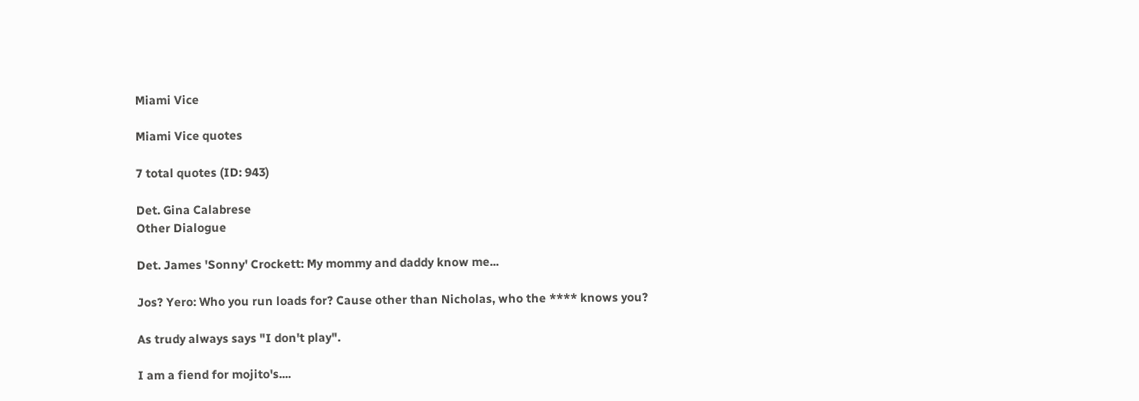Miami Vice

Miami Vice quotes

7 total quotes (ID: 943)

Det. Gina Calabrese
Other Dialogue

Det. James 'Sonny' Crockett: My mommy and daddy know me...

Jos? Yero: Who you run loads for? Cause other than Nicholas, who the **** knows you?

As trudy always says "I don't play".

I am a fiend for mojito's....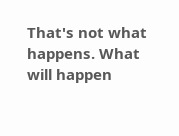That's not what happens. What will happen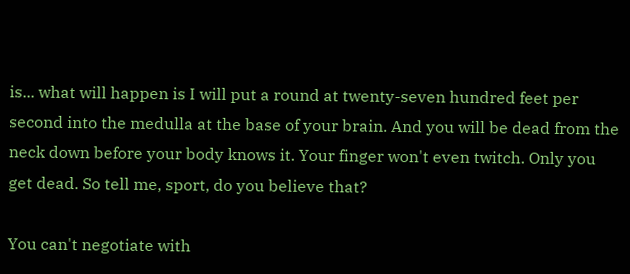is... what will happen is I will put a round at twenty-seven hundred feet per second into the medulla at the base of your brain. And you will be dead from the neck down before your body knows it. Your finger won't even twitch. Only you get dead. So tell me, sport, do you believe that?

You can't negotiate with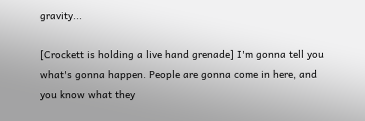gravity...

[Crockett is holding a live hand grenade] I'm gonna tell you what's gonna happen. People are gonna come in here, and you know what they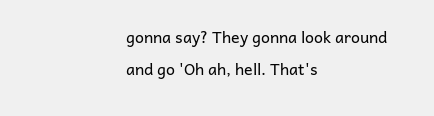gonna say? They gonna look around and go 'Oh ah, hell. That's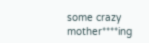some crazy mother****ing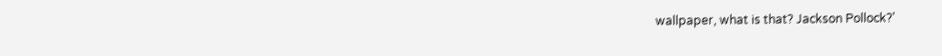wallpaper, what is that? Jackson Pollock?'